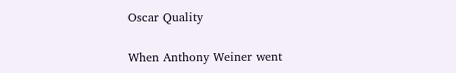Oscar Quality

When Anthony Weiner went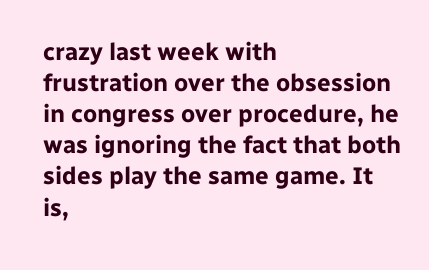crazy last week with frustration over the obsession in congress over procedure, he was ignoring the fact that both sides play the same game. It is,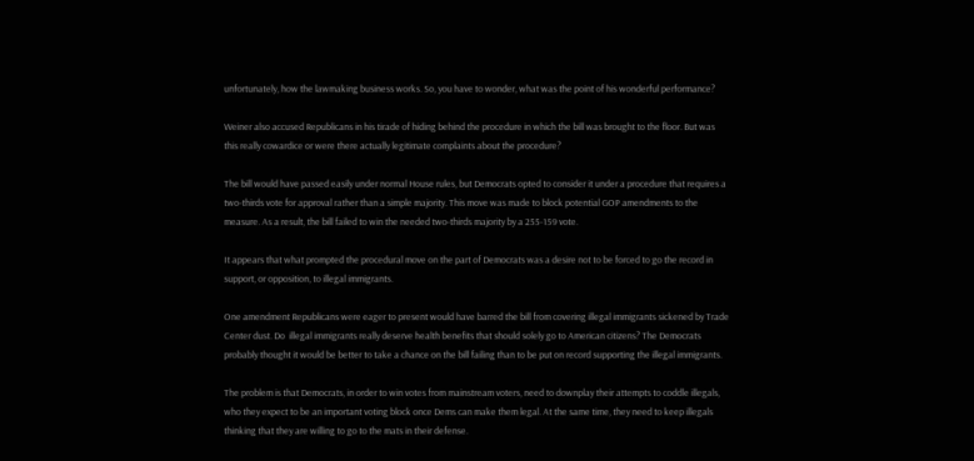unfortunately, how the lawmaking business works. So, you have to wonder, what was the point of his wonderful performance?

Weiner also accused Republicans in his tirade of hiding behind the procedure in which the bill was brought to the floor. But was this really cowardice or were there actually legitimate complaints about the procedure?

The bill would have passed easily under normal House rules, but Democrats opted to consider it under a procedure that requires a two-thirds vote for approval rather than a simple majority. This move was made to block potential GOP amendments to the measure. As a result, the bill failed to win the needed two-thirds majority by a 255-159 vote.

It appears that what prompted the procedural move on the part of Democrats was a desire not to be forced to go the record in support, or opposition, to illegal immigrants.

One amendment Republicans were eager to present would have barred the bill from covering illegal immigrants sickened by Trade Center dust. Do  illegal immigrants really deserve health benefits that should solely go to American citizens? The Democrats probably thought it would be better to take a chance on the bill failing than to be put on record supporting the illegal immigrants.

The problem is that Democrats, in order to win votes from mainstream voters, need to downplay their attempts to coddle illegals, who they expect to be an important voting block once Dems can make them legal. At the same time, they need to keep illegals thinking that they are willing to go to the mats in their defense.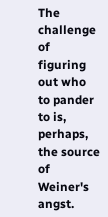The challenge of figuring out who to pander to is, perhaps, the source of Weiner's angst.